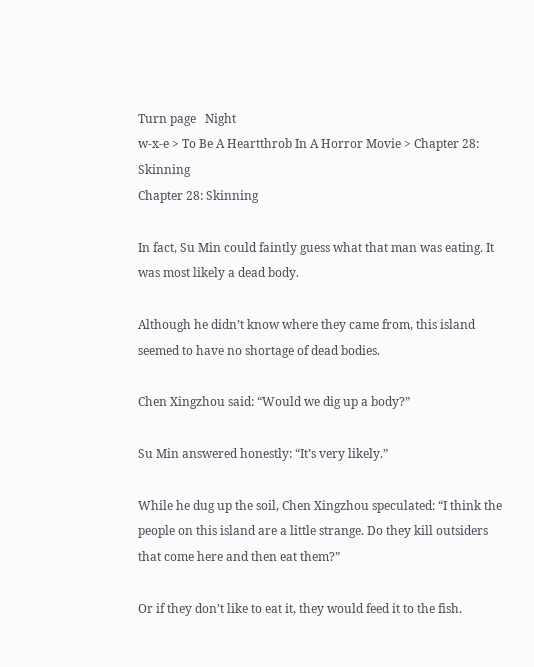Turn page   Night
w-x-e > To Be A Heartthrob In A Horror Movie > Chapter 28: Skinning
Chapter 28: Skinning

In fact, Su Min could faintly guess what that man was eating. It was most likely a dead body.

Although he didn’t know where they came from, this island seemed to have no shortage of dead bodies.

Chen Xingzhou said: “Would we dig up a body?”

Su Min answered honestly: “It’s very likely.”

While he dug up the soil, Chen Xingzhou speculated: “I think the people on this island are a little strange. Do they kill outsiders that come here and then eat them?”

Or if they don’t like to eat it, they would feed it to the fish.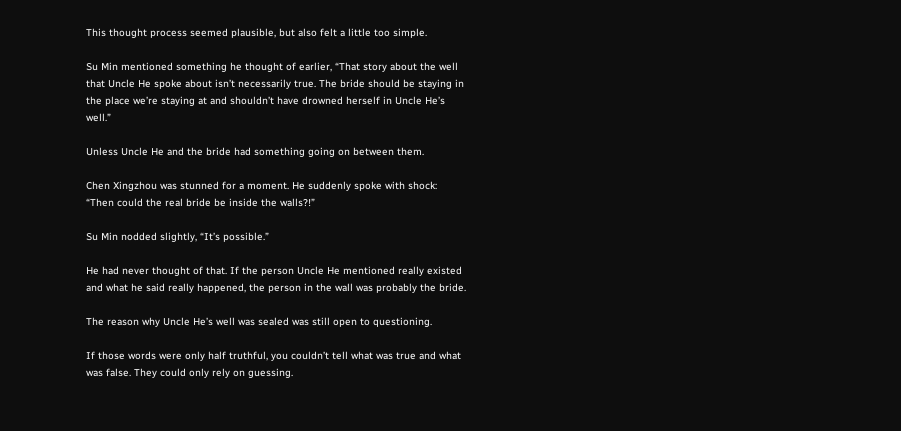This thought process seemed plausible, but also felt a little too simple.

Su Min mentioned something he thought of earlier, “That story about the well that Uncle He spoke about isn’t necessarily true. The bride should be staying in the place we’re staying at and shouldn’t have drowned herself in Uncle He’s well.”

Unless Uncle He and the bride had something going on between them.

Chen Xingzhou was stunned for a moment. He suddenly spoke with shock: “Then could the real bride be inside the walls?!”

Su Min nodded slightly, “It’s possible.”

He had never thought of that. If the person Uncle He mentioned really existed and what he said really happened, the person in the wall was probably the bride.

The reason why Uncle He’s well was sealed was still open to questioning.

If those words were only half truthful, you couldn’t tell what was true and what was false. They could only rely on guessing.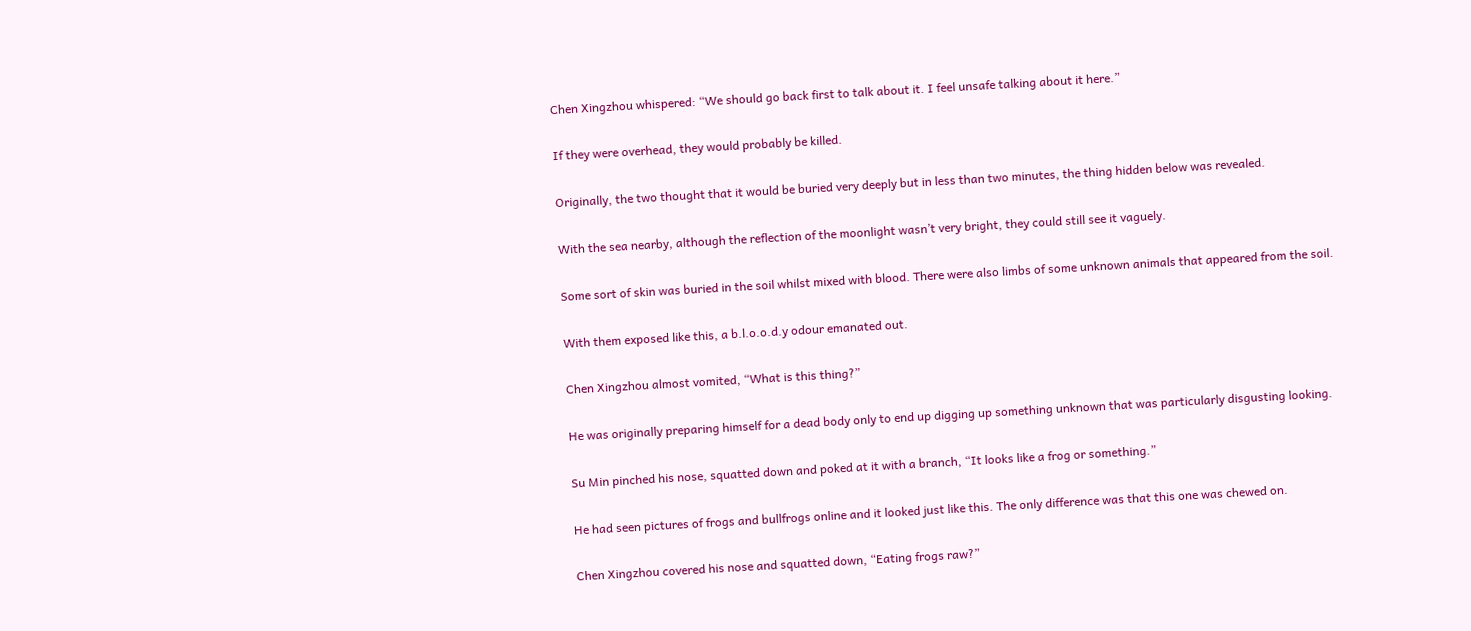Chen Xingzhou whispered: “We should go back first to talk about it. I feel unsafe talking about it here.”

If they were overhead, they would probably be killed.

Originally, the two thought that it would be buried very deeply but in less than two minutes, the thing hidden below was revealed.

With the sea nearby, although the reflection of the moonlight wasn’t very bright, they could still see it vaguely.

Some sort of skin was buried in the soil whilst mixed with blood. There were also limbs of some unknown animals that appeared from the soil.

With them exposed like this, a b.l.o.o.d.y odour emanated out.

Chen Xingzhou almost vomited, “What is this thing?”

He was originally preparing himself for a dead body only to end up digging up something unknown that was particularly disgusting looking.

Su Min pinched his nose, squatted down and poked at it with a branch, “It looks like a frog or something.”

He had seen pictures of frogs and bullfrogs online and it looked just like this. The only difference was that this one was chewed on.

Chen Xingzhou covered his nose and squatted down, “Eating frogs raw?”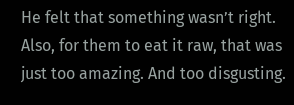He felt that something wasn’t right. Also, for them to eat it raw, that was just too amazing. And too disgusting.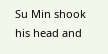Su Min shook his head and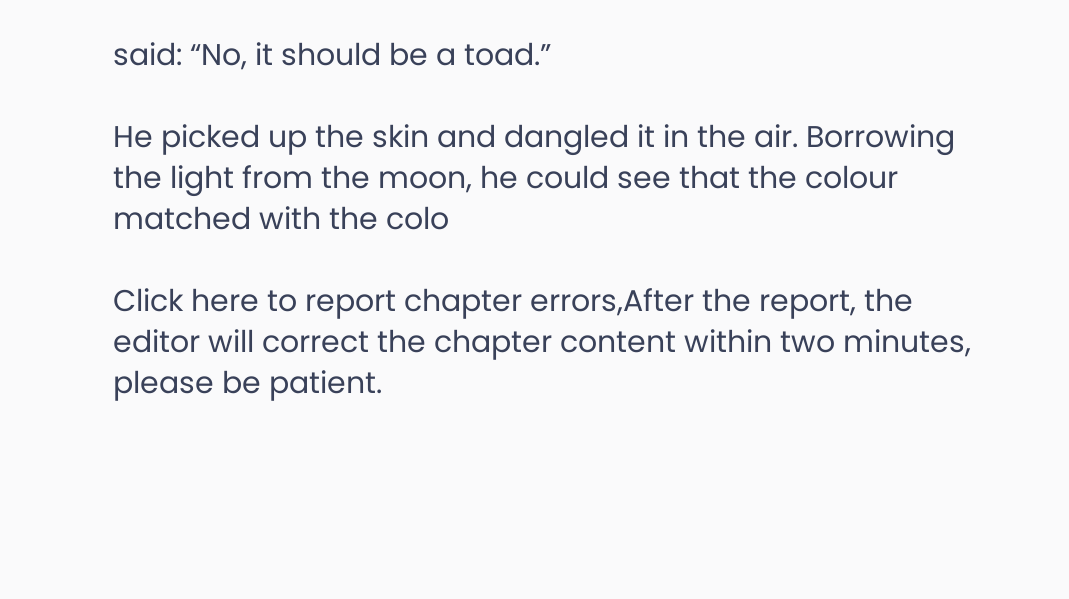said: “No, it should be a toad.”

He picked up the skin and dangled it in the air. Borrowing the light from the moon, he could see that the colour matched with the colo

Click here to report chapter errors,After the report, the editor will correct the chapter content within two minutes, please be patient.